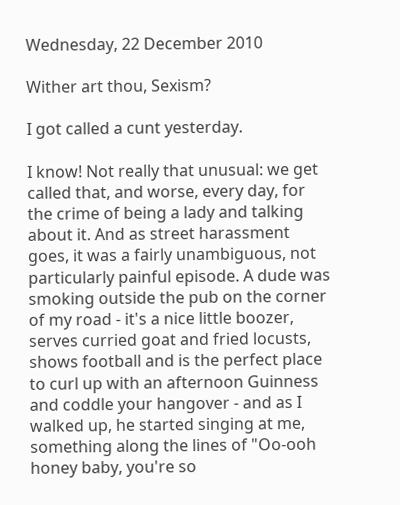Wednesday, 22 December 2010

Wither art thou, Sexism?

I got called a cunt yesterday.

I know! Not really that unusual: we get called that, and worse, every day, for the crime of being a lady and talking about it. And as street harassment goes, it was a fairly unambiguous, not particularly painful episode. A dude was smoking outside the pub on the corner of my road - it's a nice little boozer, serves curried goat and fried locusts, shows football and is the perfect place to curl up with an afternoon Guinness and coddle your hangover - and as I walked up, he started singing at me, something along the lines of "Oo-ooh honey baby, you're so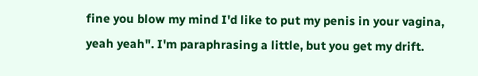fine you blow my mind I'd like to put my penis in your vagina, yeah yeah". I'm paraphrasing a little, but you get my drift.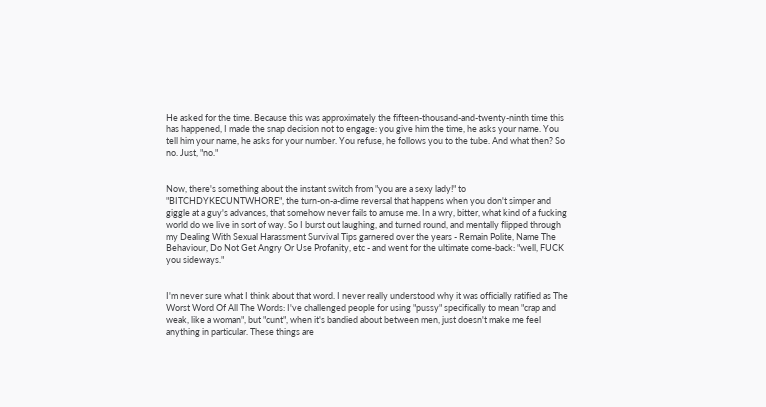He asked for the time. Because this was approximately the fifteen-thousand-and-twenty-ninth time this has happened, I made the snap decision not to engage: you give him the time, he asks your name. You tell him your name, he asks for your number. You refuse, he follows you to the tube. And what then? So no. Just, "no."


Now, there's something about the instant switch from "you are a sexy lady!" to "BITCHDYKECUNTWHORE", the turn-on-a-dime reversal that happens when you don't simper and giggle at a guy's advances, that somehow never fails to amuse me. In a wry, bitter, what kind of a fucking world do we live in sort of way. So I burst out laughing, and turned round, and mentally flipped through my Dealing With Sexual Harassment Survival Tips garnered over the years - Remain Polite, Name The Behaviour, Do Not Get Angry Or Use Profanity, etc - and went for the ultimate come-back: "well, FUCK you sideways."


I'm never sure what I think about that word. I never really understood why it was officially ratified as The Worst Word Of All The Words: I've challenged people for using "pussy" specifically to mean "crap and weak, like a woman", but "cunt", when it's bandied about between men, just doesn't make me feel anything in particular. These things are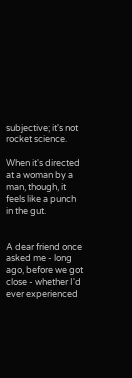subjective; it's not rocket science.

When it's directed at a woman by a man, though, it feels like a punch in the gut.


A dear friend once asked me - long ago, before we got close - whether I'd ever experienced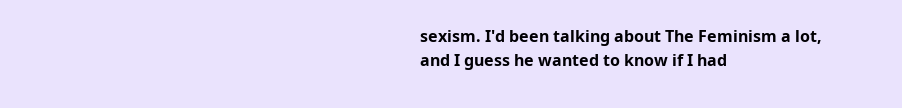sexism. I'd been talking about The Feminism a lot, and I guess he wanted to know if I had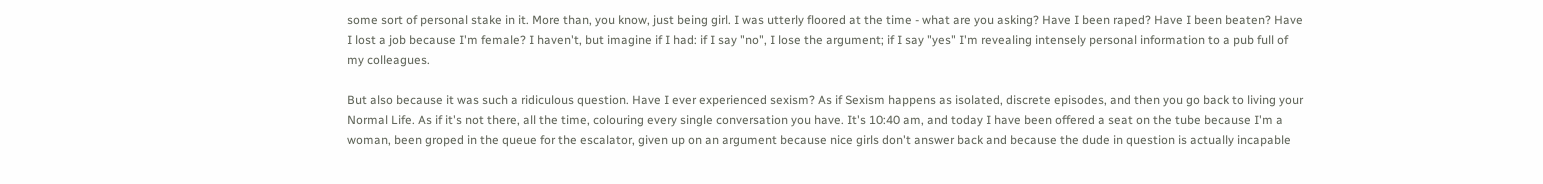some sort of personal stake in it. More than, you know, just being girl. I was utterly floored at the time - what are you asking? Have I been raped? Have I been beaten? Have I lost a job because I'm female? I haven't, but imagine if I had: if I say "no", I lose the argument; if I say "yes" I'm revealing intensely personal information to a pub full of my colleagues.

But also because it was such a ridiculous question. Have I ever experienced sexism? As if Sexism happens as isolated, discrete episodes, and then you go back to living your Normal Life. As if it's not there, all the time, colouring every single conversation you have. It's 10:40 am, and today I have been offered a seat on the tube because I'm a woman, been groped in the queue for the escalator, given up on an argument because nice girls don't answer back and because the dude in question is actually incapable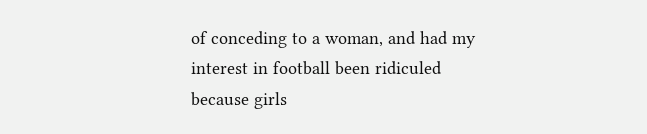of conceding to a woman, and had my interest in football been ridiculed because girls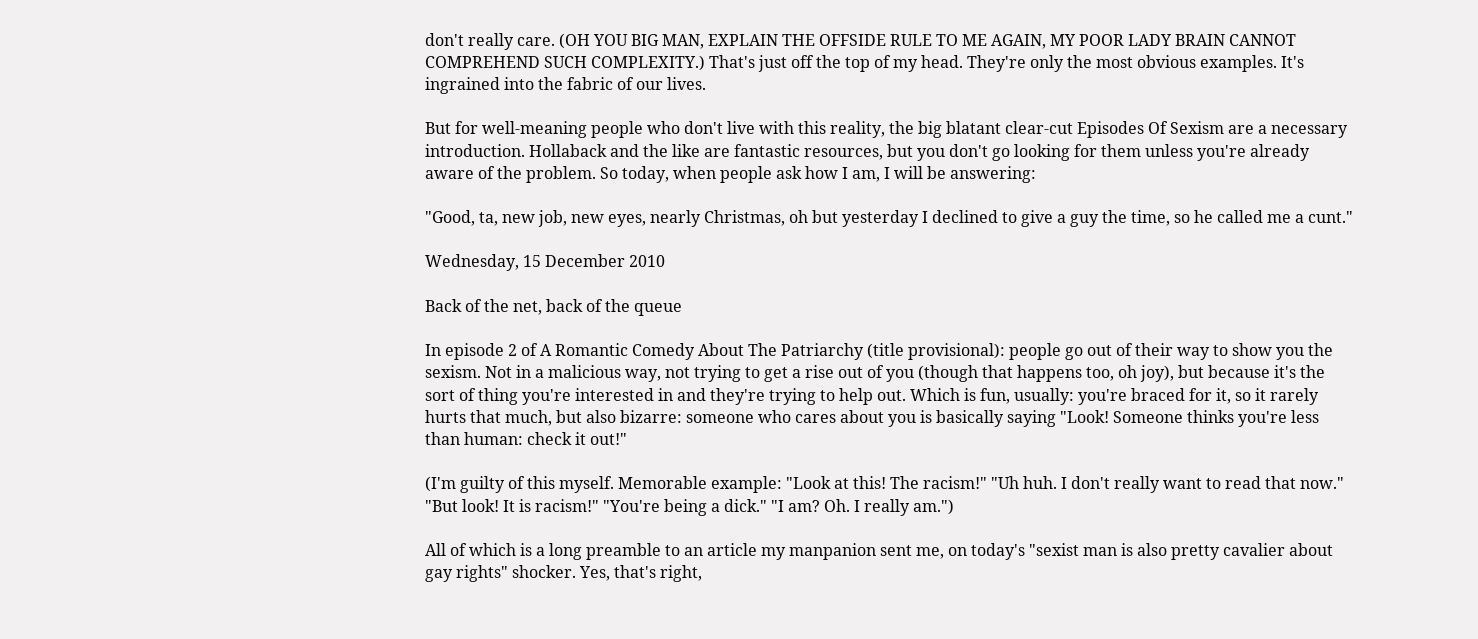don't really care. (OH YOU BIG MAN, EXPLAIN THE OFFSIDE RULE TO ME AGAIN, MY POOR LADY BRAIN CANNOT COMPREHEND SUCH COMPLEXITY.) That's just off the top of my head. They're only the most obvious examples. It's ingrained into the fabric of our lives.

But for well-meaning people who don't live with this reality, the big blatant clear-cut Episodes Of Sexism are a necessary introduction. Hollaback and the like are fantastic resources, but you don't go looking for them unless you're already aware of the problem. So today, when people ask how I am, I will be answering:

"Good, ta, new job, new eyes, nearly Christmas, oh but yesterday I declined to give a guy the time, so he called me a cunt."

Wednesday, 15 December 2010

Back of the net, back of the queue

In episode 2 of A Romantic Comedy About The Patriarchy (title provisional): people go out of their way to show you the sexism. Not in a malicious way, not trying to get a rise out of you (though that happens too, oh joy), but because it's the sort of thing you're interested in and they're trying to help out. Which is fun, usually: you're braced for it, so it rarely hurts that much, but also bizarre: someone who cares about you is basically saying "Look! Someone thinks you're less than human: check it out!"

(I'm guilty of this myself. Memorable example: "Look at this! The racism!" "Uh huh. I don't really want to read that now." "But look! It is racism!" "You're being a dick." "I am? Oh. I really am.")

All of which is a long preamble to an article my manpanion sent me, on today's "sexist man is also pretty cavalier about gay rights" shocker. Yes, that's right,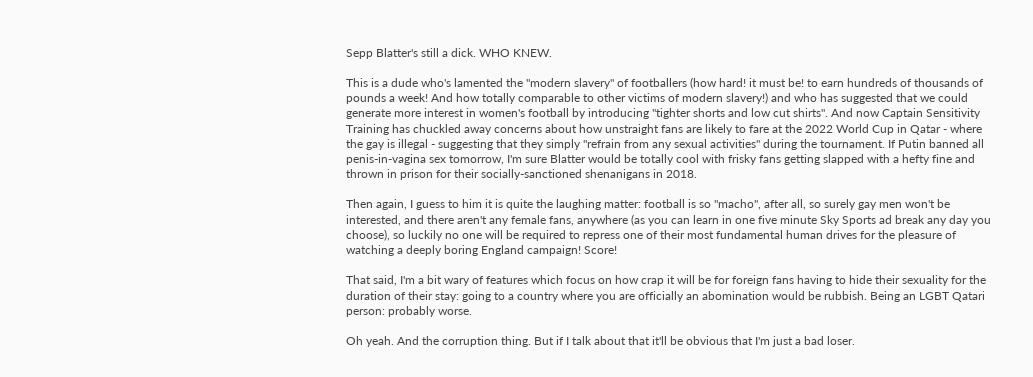Sepp Blatter's still a dick. WHO KNEW.

This is a dude who's lamented the "modern slavery" of footballers (how hard! it must be! to earn hundreds of thousands of pounds a week! And how totally comparable to other victims of modern slavery!) and who has suggested that we could generate more interest in women's football by introducing "tighter shorts and low cut shirts". And now Captain Sensitivity Training has chuckled away concerns about how unstraight fans are likely to fare at the 2022 World Cup in Qatar - where the gay is illegal - suggesting that they simply "refrain from any sexual activities" during the tournament. If Putin banned all penis-in-vagina sex tomorrow, I'm sure Blatter would be totally cool with frisky fans getting slapped with a hefty fine and thrown in prison for their socially-sanctioned shenanigans in 2018.

Then again, I guess to him it is quite the laughing matter: football is so "macho", after all, so surely gay men won't be interested, and there aren't any female fans, anywhere (as you can learn in one five minute Sky Sports ad break any day you choose), so luckily no one will be required to repress one of their most fundamental human drives for the pleasure of watching a deeply boring England campaign! Score!

That said, I'm a bit wary of features which focus on how crap it will be for foreign fans having to hide their sexuality for the duration of their stay: going to a country where you are officially an abomination would be rubbish. Being an LGBT Qatari person: probably worse.

Oh yeah. And the corruption thing. But if I talk about that it'll be obvious that I'm just a bad loser.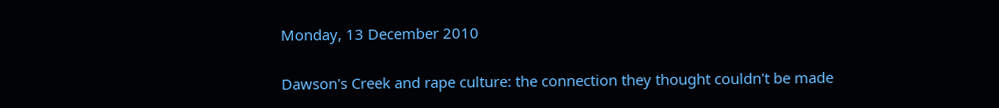Monday, 13 December 2010

Dawson's Creek and rape culture: the connection they thought couldn't be made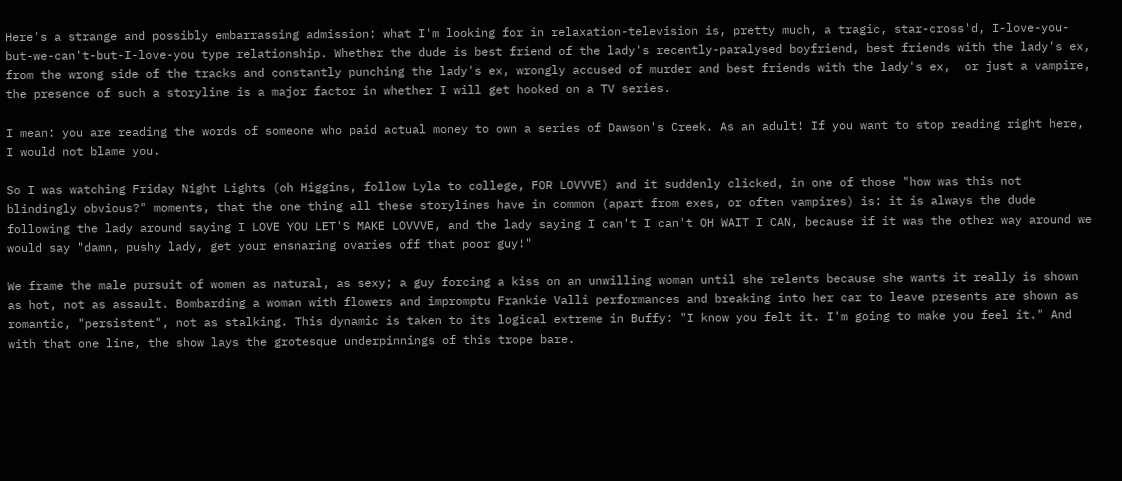Here's a strange and possibly embarrassing admission: what I'm looking for in relaxation-television is, pretty much, a tragic, star-cross'd, I-love-you-but-we-can't-but-I-love-you type relationship. Whether the dude is best friend of the lady's recently-paralysed boyfriend, best friends with the lady's ex, from the wrong side of the tracks and constantly punching the lady's ex, wrongly accused of murder and best friends with the lady's ex,  or just a vampire, the presence of such a storyline is a major factor in whether I will get hooked on a TV series.

I mean: you are reading the words of someone who paid actual money to own a series of Dawson's Creek. As an adult! If you want to stop reading right here, I would not blame you.

So I was watching Friday Night Lights (oh Higgins, follow Lyla to college, FOR LOVVVE) and it suddenly clicked, in one of those "how was this not blindingly obvious?" moments, that the one thing all these storylines have in common (apart from exes, or often vampires) is: it is always the dude following the lady around saying I LOVE YOU LET'S MAKE LOVVVE, and the lady saying I can't I can't OH WAIT I CAN, because if it was the other way around we would say "damn, pushy lady, get your ensnaring ovaries off that poor guy!"

We frame the male pursuit of women as natural, as sexy; a guy forcing a kiss on an unwilling woman until she relents because she wants it really is shown as hot, not as assault. Bombarding a woman with flowers and impromptu Frankie Valli performances and breaking into her car to leave presents are shown as romantic, "persistent", not as stalking. This dynamic is taken to its logical extreme in Buffy: "I know you felt it. I'm going to make you feel it." And with that one line, the show lays the grotesque underpinnings of this trope bare.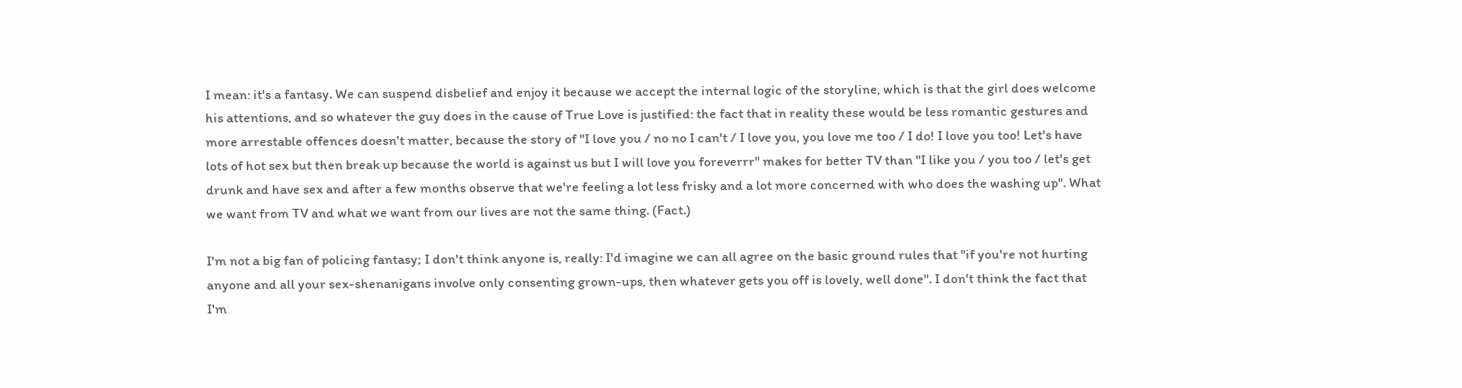I mean: it's a fantasy. We can suspend disbelief and enjoy it because we accept the internal logic of the storyline, which is that the girl does welcome his attentions, and so whatever the guy does in the cause of True Love is justified: the fact that in reality these would be less romantic gestures and more arrestable offences doesn't matter, because the story of "I love you / no no I can't / I love you, you love me too / I do! I love you too! Let's have lots of hot sex but then break up because the world is against us but I will love you foreverrr" makes for better TV than "I like you / you too / let's get drunk and have sex and after a few months observe that we're feeling a lot less frisky and a lot more concerned with who does the washing up". What we want from TV and what we want from our lives are not the same thing. (Fact.)

I'm not a big fan of policing fantasy; I don't think anyone is, really: I'd imagine we can all agree on the basic ground rules that "if you're not hurting anyone and all your sex-shenanigans involve only consenting grown-ups, then whatever gets you off is lovely, well done". I don't think the fact that I'm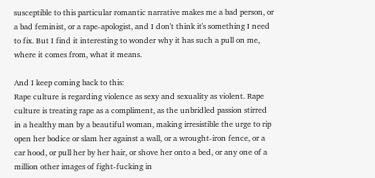susceptible to this particular romantic narrative makes me a bad person, or a bad feminist, or a rape-apologist, and I don't think it's something I need to fix. But I find it interesting to wonder why it has such a pull on me, where it comes from, what it means.

And I keep coming back to this:
Rape culture is regarding violence as sexy and sexuality as violent. Rape culture is treating rape as a compliment, as the unbridled passion stirred in a healthy man by a beautiful woman, making irresistible the urge to rip open her bodice or slam her against a wall, or a wrought-iron fence, or a car hood, or pull her by her hair, or shove her onto a bed, or any one of a million other images of fight-fucking in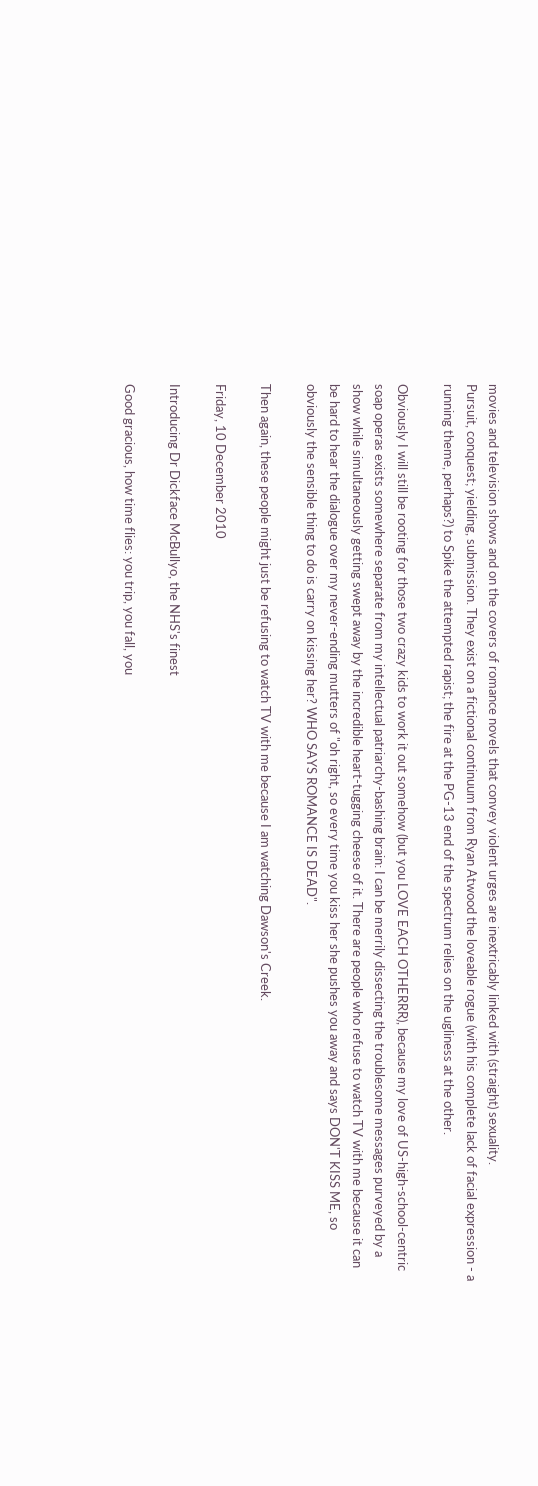movies and television shows and on the covers of romance novels that convey violent urges are inextricably linked with (straight) sexuality.
Pursuit, conquest; yielding, submission. They exist on a fictional continuum from Ryan Atwood the loveable rogue (with his complete lack of facial expression - a running theme, perhaps?) to Spike the attempted rapist; the fire at the PG-13 end of the spectrum relies on the ugliness at the other.

Obviously I will still be rooting for those two crazy kids to work it out somehow (but you LOVE EACH OTHERRR), because my love of US-high-school-centric soap operas exists somewhere separate from my intellectual patriarchy-bashing brain: I can be merrily dissecting the troublesome messages purveyed by a show while simultaneously getting swept away by the incredible heart-tugging cheese of it. There are people who refuse to watch TV with me because it can be hard to hear the dialogue over my never-ending mutters of "oh right, so every time you kiss her she pushes you away and says DON'T KISS ME, so obviously the sensible thing to do is carry on kissing her? WHO SAYS ROMANCE IS DEAD".

Then again, these people might just be refusing to watch TV with me because I am watching Dawson's Creek.

Friday, 10 December 2010

Introducing Dr Dickface McBullyo, the NHS's finest

Good gracious, how time flies: you trip, you fall, you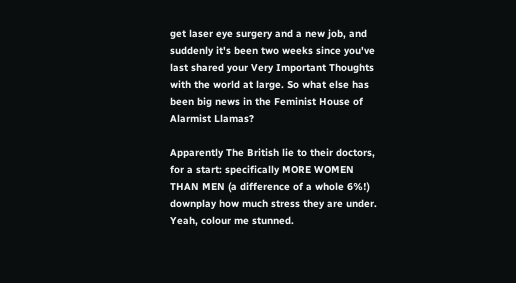get laser eye surgery and a new job, and suddenly it's been two weeks since you've last shared your Very Important Thoughts with the world at large. So what else has been big news in the Feminist House of Alarmist Llamas?

Apparently The British lie to their doctors, for a start: specifically MORE WOMEN THAN MEN (a difference of a whole 6%!) downplay how much stress they are under. Yeah, colour me stunned.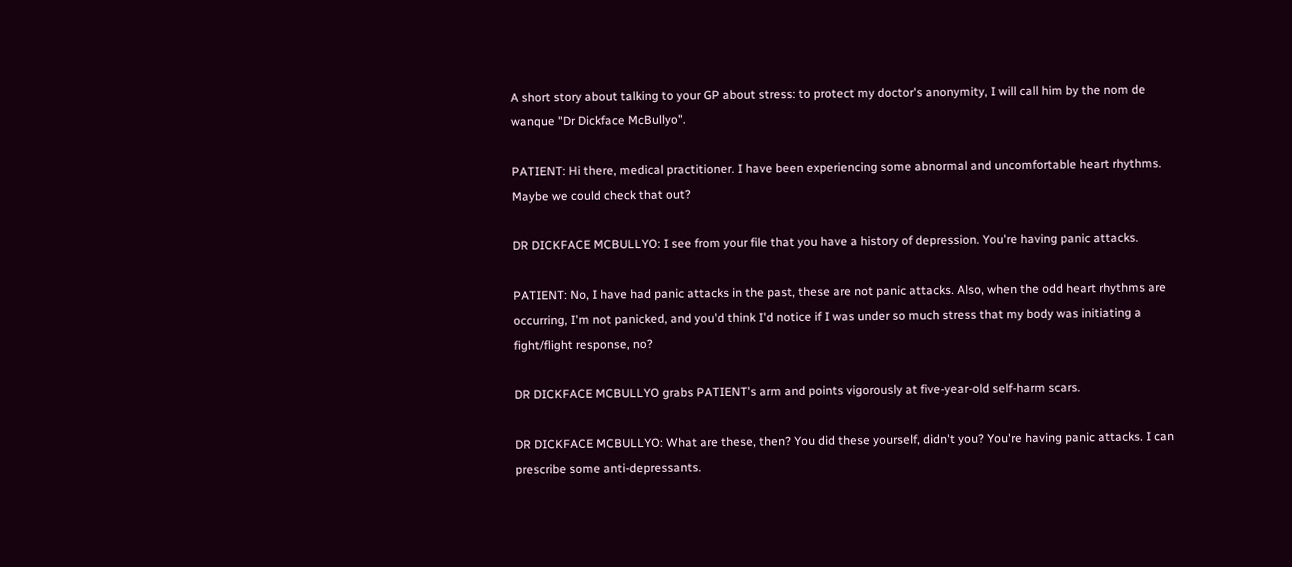A short story about talking to your GP about stress: to protect my doctor's anonymity, I will call him by the nom de wanque "Dr Dickface McBullyo".

PATIENT: Hi there, medical practitioner. I have been experiencing some abnormal and uncomfortable heart rhythms. Maybe we could check that out?

DR DICKFACE MCBULLYO: I see from your file that you have a history of depression. You're having panic attacks.

PATIENT: No, I have had panic attacks in the past, these are not panic attacks. Also, when the odd heart rhythms are occurring, I'm not panicked, and you'd think I'd notice if I was under so much stress that my body was initiating a fight/flight response, no?

DR DICKFACE MCBULLYO grabs PATIENT's arm and points vigorously at five-year-old self-harm scars.

DR DICKFACE MCBULLYO: What are these, then? You did these yourself, didn't you? You're having panic attacks. I can prescribe some anti-depressants.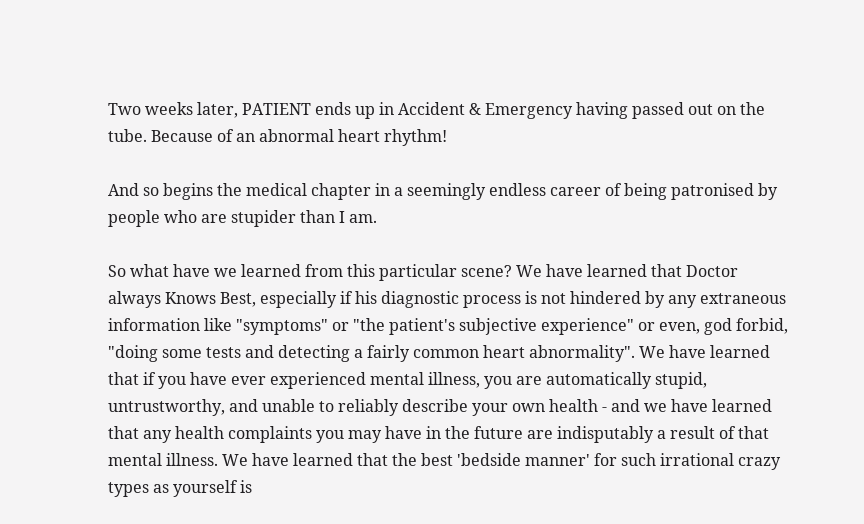Two weeks later, PATIENT ends up in Accident & Emergency having passed out on the tube. Because of an abnormal heart rhythm!

And so begins the medical chapter in a seemingly endless career of being patronised by people who are stupider than I am.

So what have we learned from this particular scene? We have learned that Doctor always Knows Best, especially if his diagnostic process is not hindered by any extraneous information like "symptoms" or "the patient's subjective experience" or even, god forbid, "doing some tests and detecting a fairly common heart abnormality". We have learned that if you have ever experienced mental illness, you are automatically stupid, untrustworthy, and unable to reliably describe your own health - and we have learned that any health complaints you may have in the future are indisputably a result of that mental illness. We have learned that the best 'bedside manner' for such irrational crazy types as yourself is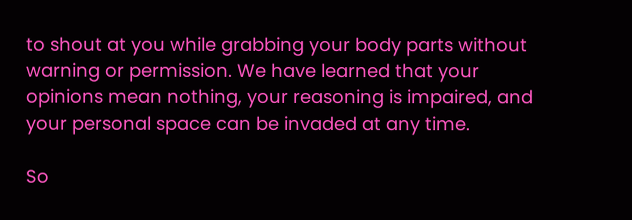to shout at you while grabbing your body parts without warning or permission. We have learned that your opinions mean nothing, your reasoning is impaired, and your personal space can be invaded at any time.

So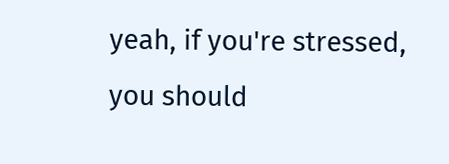yeah, if you're stressed, you should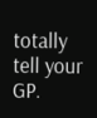totally tell your GP.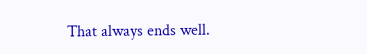That always ends well.